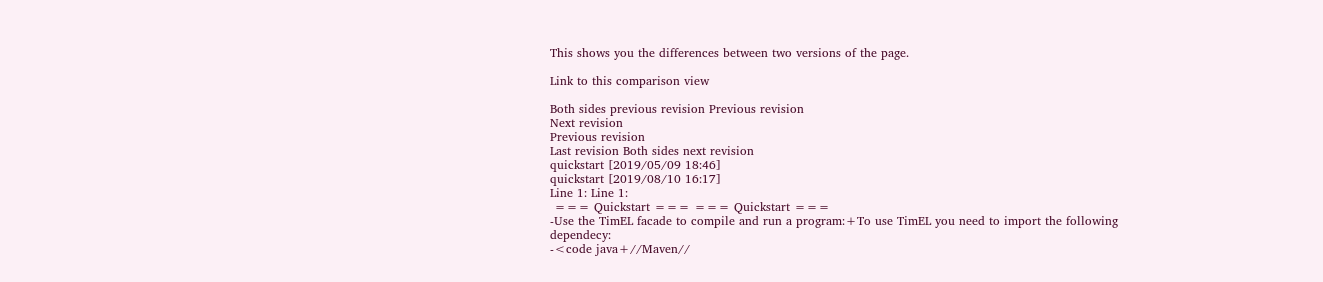This shows you the differences between two versions of the page.

Link to this comparison view

Both sides previous revision Previous revision
Next revision
Previous revision
Last revision Both sides next revision
quickstart [2019/05/09 18:46]
quickstart [2019/08/10 16:17]
Line 1: Line 1:
 === Quickstart === === Quickstart ===
-Use the TimEL facade to compile and run a program:+To use TimEL you need to import the following dependecy:
-<code java+//Maven//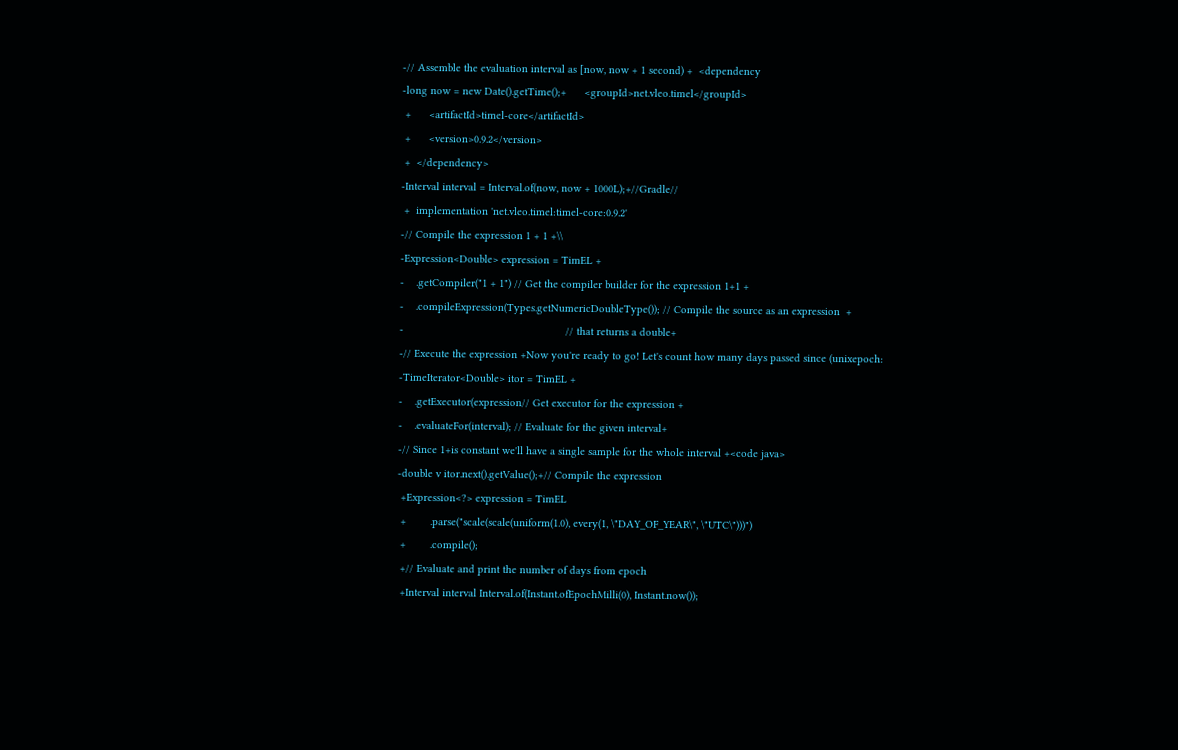-// Assemble the evaluation interval as [now, now + 1 second) +  <dependency
-long now = new Date().getTime();+      <groupId>net.vleo.timel</groupId>
 +      <artifactId>timel-core</artifactId>
 +      <version>0.9.2</version>
 +  </dependency>
-Interval interval = Interval.of(now, now + 1000L);+//Gradle//
 +  implementation 'net.vleo.timel:timel-core:0.9.2'
-// Compile the expression 1 + 1 +\\
-Expression<Double> expression = TimEL +
-    .getCompiler("1 + 1") // Get the compiler builder for the expression 1+1 +
-    .compileExpression(Types.getNumericDoubleType()); // Compile the source as an expression  +
-                                                      // that returns a double+
-// Execute the expression +Now you're ready to go! Let's count how many days passed since (unixepoch:
-TimeIterator<Double> itor = TimEL +
-    .getExecutor(expression// Get executor for the expression +
-    .evaluateFor(interval); // Evaluate for the given interval+
-// Since 1+is constant we'll have a single sample for the whole interval +<code java>
-double v itor.next().getValue();+// Compile the expression
 +Expression<?> expression = TimEL
 +        .parse("scale(scale(uniform(1.0), every(1, \"DAY_OF_YEAR\", \"UTC\")))")
 +        .compile();
 +// Evaluate and print the number of days from epoch
 +Interval interval Interval.of(Instant.ofEpochMilli(0), Instant.now());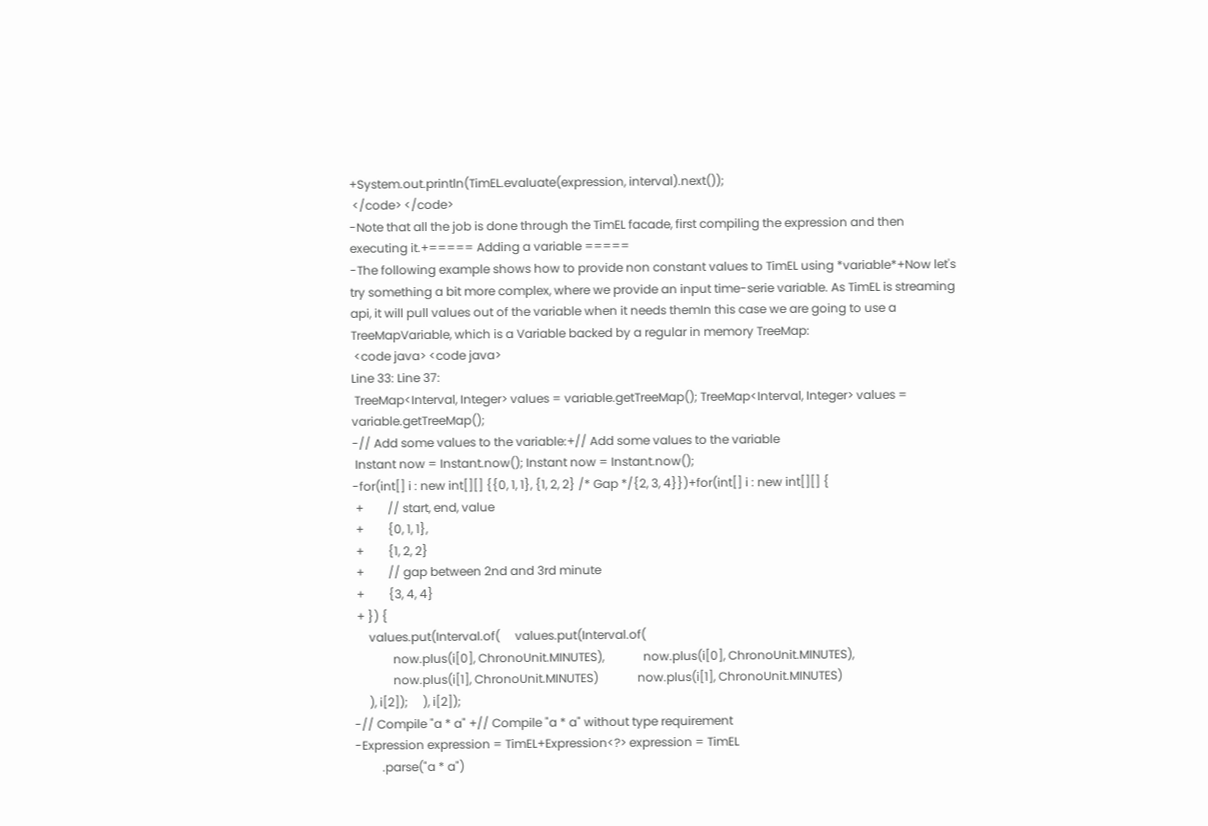+System.out.println(TimEL.evaluate(expression, interval).next());
 </code> </code>
-Note that all the job is done through the TimEL facade, first compiling the expression and then executing it.+===== Adding a variable =====
-The following example shows how to provide non constant values to TimEL using *variable*+Now let's try something a bit more complex, where we provide an input time-serie variable. As TimEL is streaming api, it will pull values out of the variable when it needs themIn this case we are going to use a TreeMapVariable, which is a Variable backed by a regular in memory TreeMap:
 <code java> <code java>
Line 33: Line 37:
 TreeMap<Interval, Integer> values = variable.getTreeMap(); TreeMap<Interval, Integer> values = variable.getTreeMap();
-// Add some values to the variable:+// Add some values to the variable
 Instant now = Instant.now(); Instant now = Instant.now();
-for(int[] i : new int[][] {{0, 1, 1}, {1, 2, 2} /* Gap */{2, 3, 4}})+for(int[] i : new int[][] {
 +        // start, end, value
 +        {0, 1, 1},
 +        {1, 2, 2}
 +        // gap between 2nd and 3rd minute
 +        {3, 4, 4}
 + }) {
     values.put(Interval.of(     values.put(Interval.of(
             now.plus(i[0], ChronoUnit.MINUTES),             now.plus(i[0], ChronoUnit.MINUTES),
             now.plus(i[1], ChronoUnit.MINUTES)             now.plus(i[1], ChronoUnit.MINUTES)
     ), i[2]);     ), i[2]);
-// Compile "a * a" +// Compile "a * a" without type requirement
-Expression expression = TimEL+Expression<?> expression = TimEL
         .parse("a * a")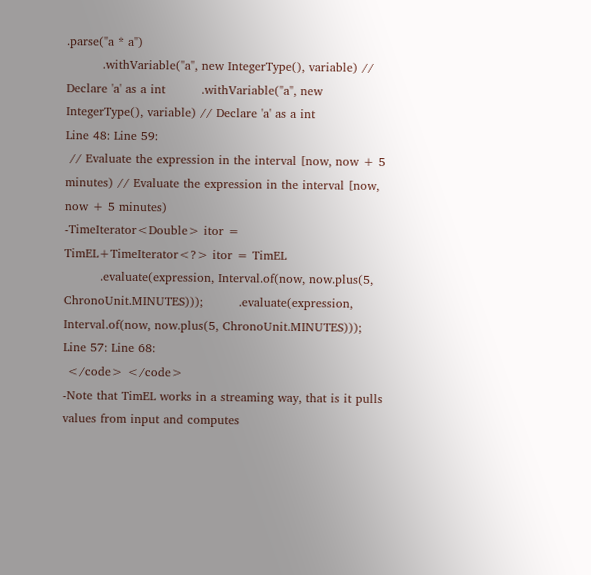.parse("a * a")
         .withVariable("a", new IntegerType(), variable) // Declare 'a' as a int         .withVariable("a", new IntegerType(), variable) // Declare 'a' as a int
Line 48: Line 59:
 // Evaluate the expression in the interval [now, now + 5 minutes) // Evaluate the expression in the interval [now, now + 5 minutes)
-TimeIterator<Double> itor = TimEL+TimeIterator<?> itor = TimEL
         .evaluate(expression, Interval.of(now, now.plus(5, ChronoUnit.MINUTES)));         .evaluate(expression, Interval.of(now, now.plus(5, ChronoUnit.MINUTES)));
Line 57: Line 68:
 </code> </code>
-Note that TimEL works in a streaming way, that is it pulls values from input and computes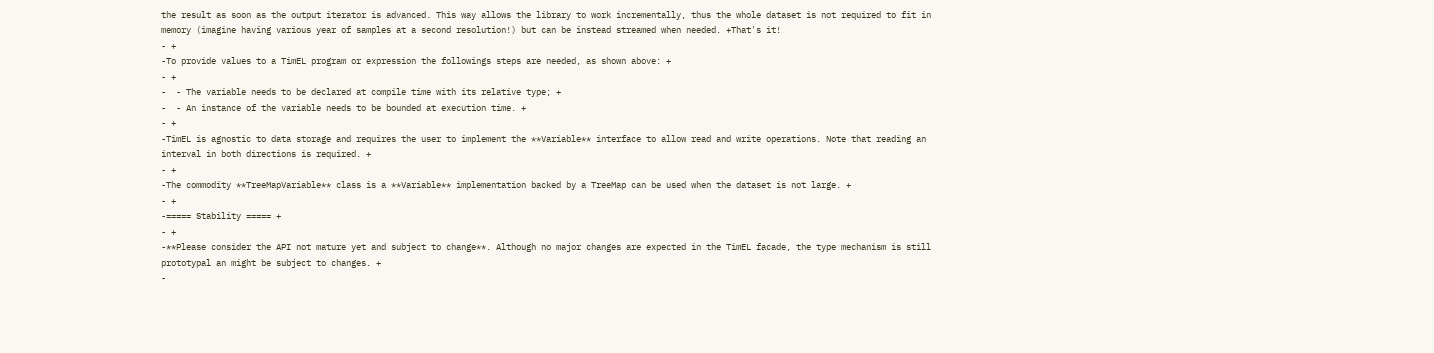the result as soon as the output iterator is advanced. This way allows the library to work incrementally, thus the whole dataset is not required to fit in memory (imagine having various year of samples at a second resolution!) but can be instead streamed when needed. +That's it!
- +
-To provide values to a TimEL program or expression the followings steps are needed, as shown above: +
- +
-  - The variable needs to be declared at compile time with its relative type; +
-  - An instance of the variable needs to be bounded at execution time. +
- +
-TimEL is agnostic to data storage and requires the user to implement the **Variable** interface to allow read and write operations. Note that reading an interval in both directions is required. +
- +
-The commodity **TreeMapVariable** class is a **Variable** implementation backed by a TreeMap can be used when the dataset is not large. +
- +
-===== Stability ===== +
- +
-**Please consider the API not mature yet and subject to change**. Although no major changes are expected in the TimEL facade, the type mechanism is still prototypal an might be subject to changes. +
-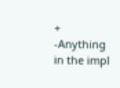+
-Anything in the impl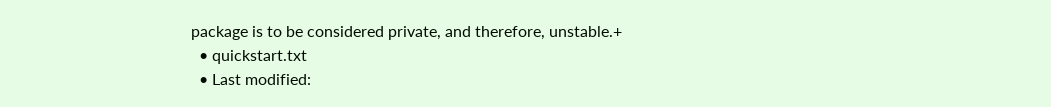package is to be considered private, and therefore, unstable.+
  • quickstart.txt
  • Last modified: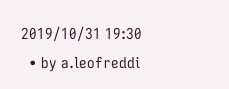2019/10/31 19:30
  • by a.leofreddi